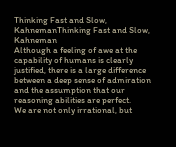Thinking Fast and Slow, KahnemanThinking Fast and Slow, Kahneman
Although a feeling of awe at the capability of humans is clearly justified, there is a large difference between a deep sense of admiration and the assumption that our reasoning abilities are perfect.
We are not only irrational, but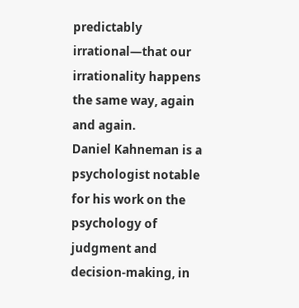predictably irrational—that our irrationality happens the same way, again and again.
Daniel Kahneman is a psychologist notable for his work on the psychology of judgment and decision-making, in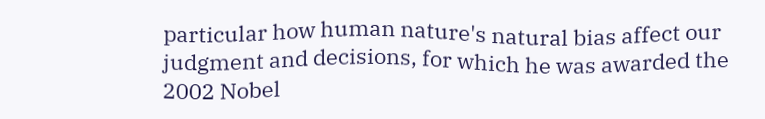particular how human nature's natural bias affect our judgment and decisions, for which he was awarded the 2002 Nobel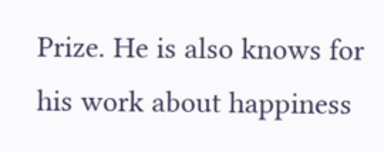Prize. He is also knows for his work about happiness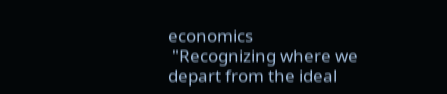economics
 "Recognizing where we depart from the ideal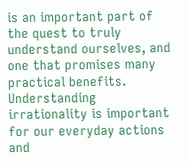is an important part of the quest to truly understand ourselves, and one that promises many practical benefits. Understanding irrationality is important for our everyday actions and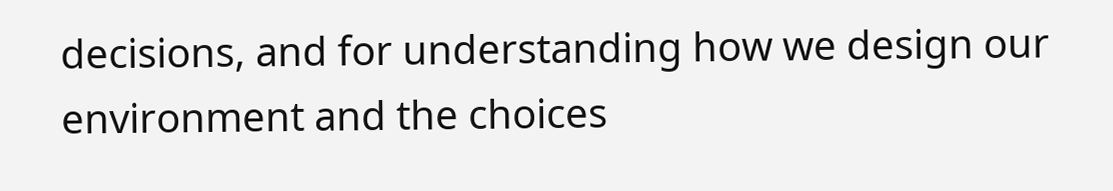decisions, and for understanding how we design our environment and the choices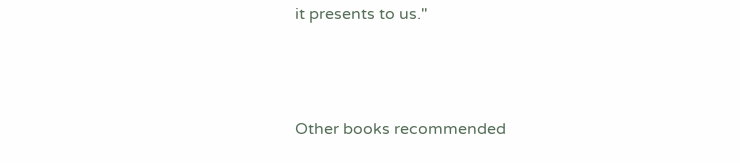it presents to us."



Other books recommended